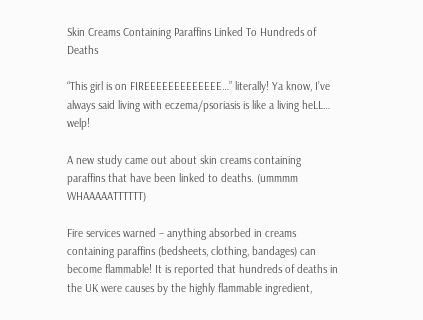Skin Creams Containing Paraffins Linked To Hundreds of Deaths

“This girl is on FIREEEEEEEEEEEEE…” literally! Ya know, I’ve always said living with eczema/psoriasis is like a living heLL… welp!

A new study came out about skin creams containing paraffins that have been linked to deaths. (ummmm WHAAAAATTTTTT)

Fire services warned – anything absorbed in creams containing paraffins (bedsheets, clothing, bandages) can become flammable! It is reported that hundreds of deaths in the UK were causes by the highly flammable ingredient,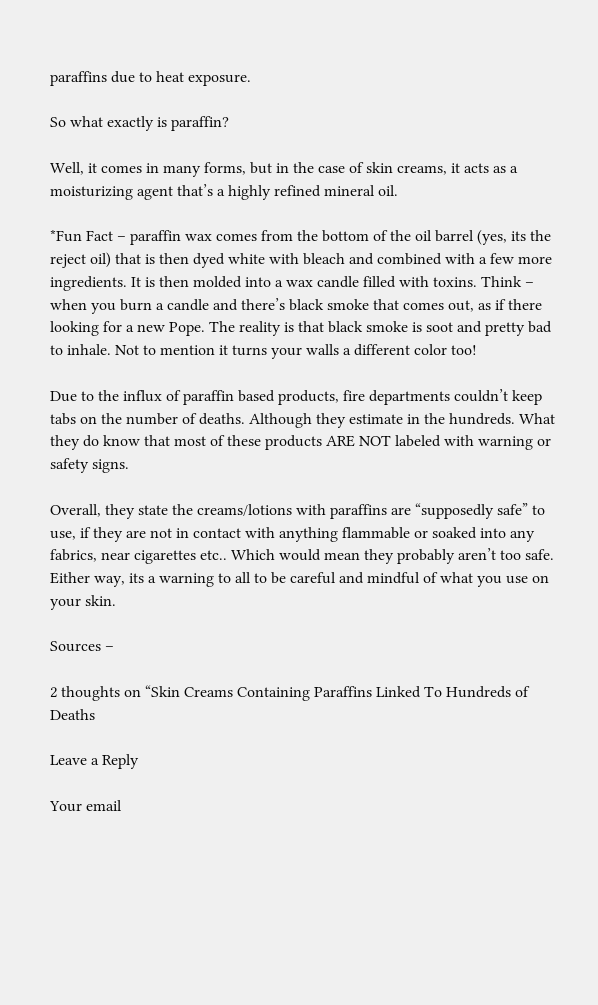paraffins due to heat exposure.

So what exactly is paraffin?

Well, it comes in many forms, but in the case of skin creams, it acts as a moisturizing agent that’s a highly refined mineral oil.

*Fun Fact – paraffin wax comes from the bottom of the oil barrel (yes, its the reject oil) that is then dyed white with bleach and combined with a few more ingredients. It is then molded into a wax candle filled with toxins. Think – when you burn a candle and there’s black smoke that comes out, as if there looking for a new Pope. The reality is that black smoke is soot and pretty bad to inhale. Not to mention it turns your walls a different color too!

Due to the influx of paraffin based products, fire departments couldn’t keep tabs on the number of deaths. Although they estimate in the hundreds. What they do know that most of these products ARE NOT labeled with warning or safety signs.

Overall, they state the creams/lotions with paraffins are “supposedly safe” to use, if they are not in contact with anything flammable or soaked into any fabrics, near cigarettes etc.. Which would mean they probably aren’t too safe. Either way, its a warning to all to be careful and mindful of what you use on your skin.

Sources –

2 thoughts on “Skin Creams Containing Paraffins Linked To Hundreds of Deaths

Leave a Reply

Your email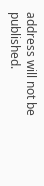address will not be published.